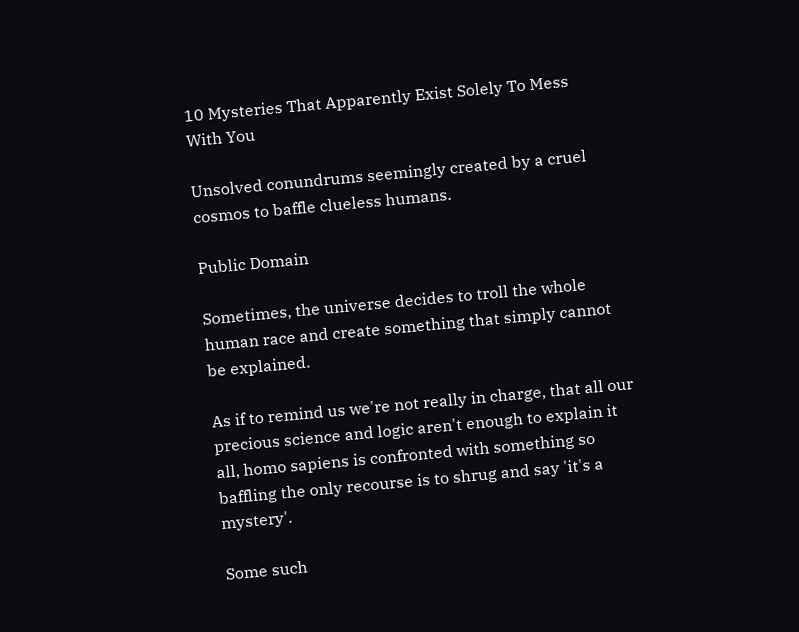10 Mysteries That Apparently Exist Solely To Mess With You

Unsolved conundrums seemingly created by a cruel cosmos to baffle clueless humans.

Public Domain

Sometimes, the universe decides to troll the whole human race and create something that simply cannot be explained.

As if to remind us we're not really in charge, that all our precious science and logic aren't enough to explain it all, homo sapiens is confronted with something so baffling the only recourse is to shrug and say 'it's a mystery'.

Some such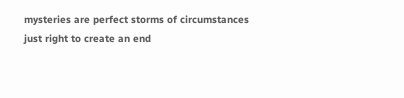mysteries are perfect storms of circumstances just right to create an end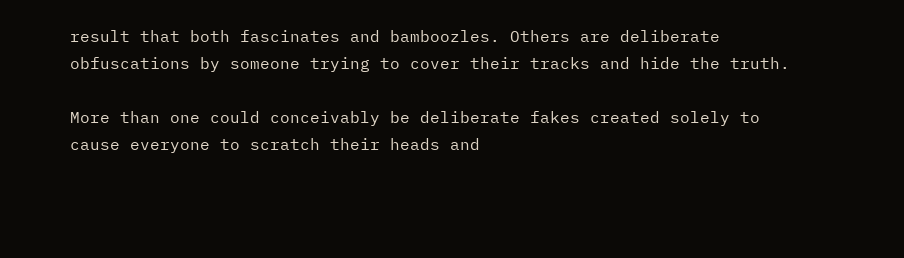result that both fascinates and bamboozles. Others are deliberate obfuscations by someone trying to cover their tracks and hide the truth.

More than one could conceivably be deliberate fakes created solely to cause everyone to scratch their heads and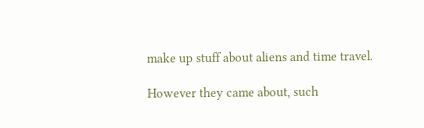make up stuff about aliens and time travel.

However they came about, such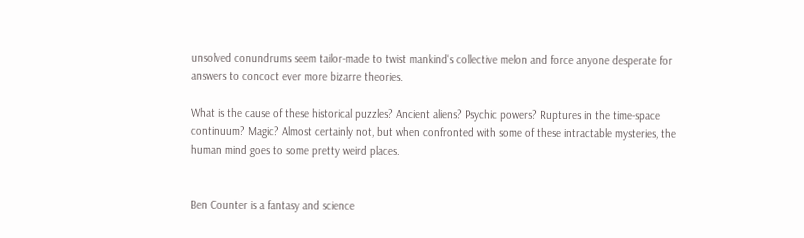unsolved conundrums seem tailor-made to twist mankind's collective melon and force anyone desperate for answers to concoct ever more bizarre theories.

What is the cause of these historical puzzles? Ancient aliens? Psychic powers? Ruptures in the time-space continuum? Magic? Almost certainly not, but when confronted with some of these intractable mysteries, the human mind goes to some pretty weird places.


Ben Counter is a fantasy and science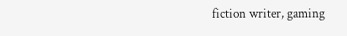fiction writer, gaming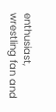enthusiast, wrestling fan and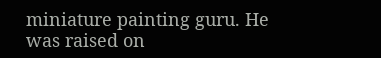miniature painting guru. He was raised on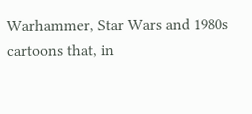Warhammer, Star Wars and 1980s cartoons that, in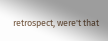retrospect, were't that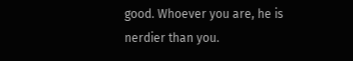good. Whoever you are, he is nerdier than you.